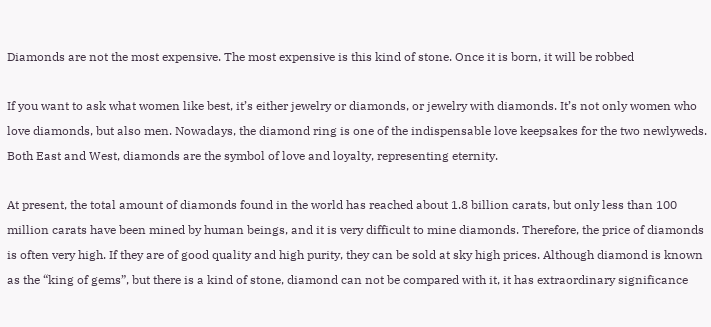Diamonds are not the most expensive. The most expensive is this kind of stone. Once it is born, it will be robbed

If you want to ask what women like best, it’s either jewelry or diamonds, or jewelry with diamonds. It’s not only women who love diamonds, but also men. Nowadays, the diamond ring is one of the indispensable love keepsakes for the two newlyweds. Both East and West, diamonds are the symbol of love and loyalty, representing eternity.

At present, the total amount of diamonds found in the world has reached about 1.8 billion carats, but only less than 100 million carats have been mined by human beings, and it is very difficult to mine diamonds. Therefore, the price of diamonds is often very high. If they are of good quality and high purity, they can be sold at sky high prices. Although diamond is known as the “king of gems”, but there is a kind of stone, diamond can not be compared with it, it has extraordinary significance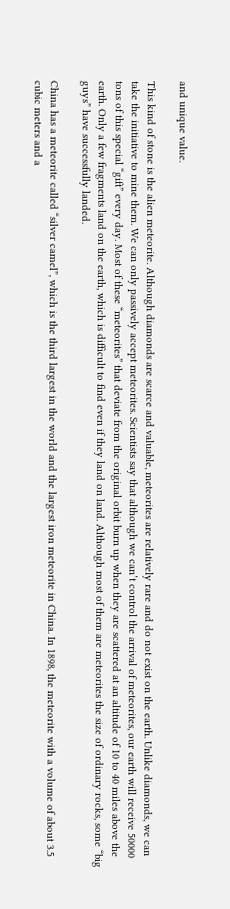and unique value.

This kind of stone is the alien meteorite. Although diamonds are scarce and valuable, meteorites are relatively rare and do not exist on the earth. Unlike diamonds, we can take the initiative to mine them. We can only passively accept meteorites. Scientists say that although we can’t control the arrival of meteorites, our earth will receive 50000 tons of this special “gift” every day. Most of these “meteorites” that deviate from the original orbit burn up when they are scattered at an altitude of 10 to 40 miles above the earth. Only a few fragments land on the earth, which is difficult to find even if they land on land. Although most of them are meteorites the size of ordinary rocks, some “big guys” have successfully landed.

China has a meteorite called “silver camel”, which is the third largest in the world and the largest iron meteorite in China. In 1898, the meteorite with a volume of about 3.5 cubic meters and a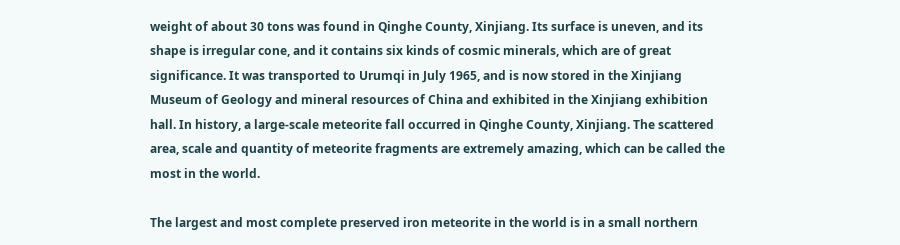weight of about 30 tons was found in Qinghe County, Xinjiang. Its surface is uneven, and its shape is irregular cone, and it contains six kinds of cosmic minerals, which are of great significance. It was transported to Urumqi in July 1965, and is now stored in the Xinjiang Museum of Geology and mineral resources of China and exhibited in the Xinjiang exhibition hall. In history, a large-scale meteorite fall occurred in Qinghe County, Xinjiang. The scattered area, scale and quantity of meteorite fragments are extremely amazing, which can be called the most in the world.

The largest and most complete preserved iron meteorite in the world is in a small northern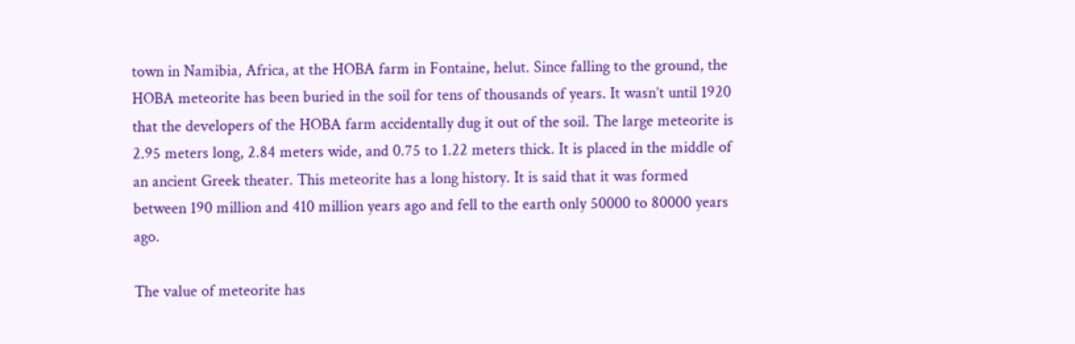town in Namibia, Africa, at the HOBA farm in Fontaine, helut. Since falling to the ground, the HOBA meteorite has been buried in the soil for tens of thousands of years. It wasn’t until 1920 that the developers of the HOBA farm accidentally dug it out of the soil. The large meteorite is 2.95 meters long, 2.84 meters wide, and 0.75 to 1.22 meters thick. It is placed in the middle of an ancient Greek theater. This meteorite has a long history. It is said that it was formed between 190 million and 410 million years ago and fell to the earth only 50000 to 80000 years ago.

The value of meteorite has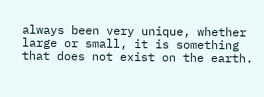always been very unique, whether large or small, it is something that does not exist on the earth.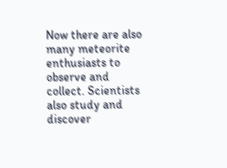Now there are also many meteorite enthusiasts to observe and collect. Scientists also study and discover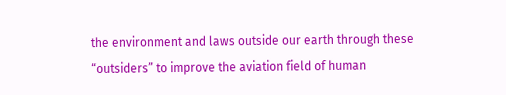the environment and laws outside our earth through these “outsiders” to improve the aviation field of human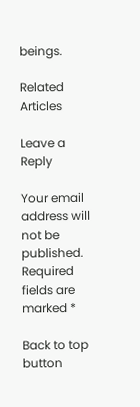beings.

Related Articles

Leave a Reply

Your email address will not be published. Required fields are marked *

Back to top button